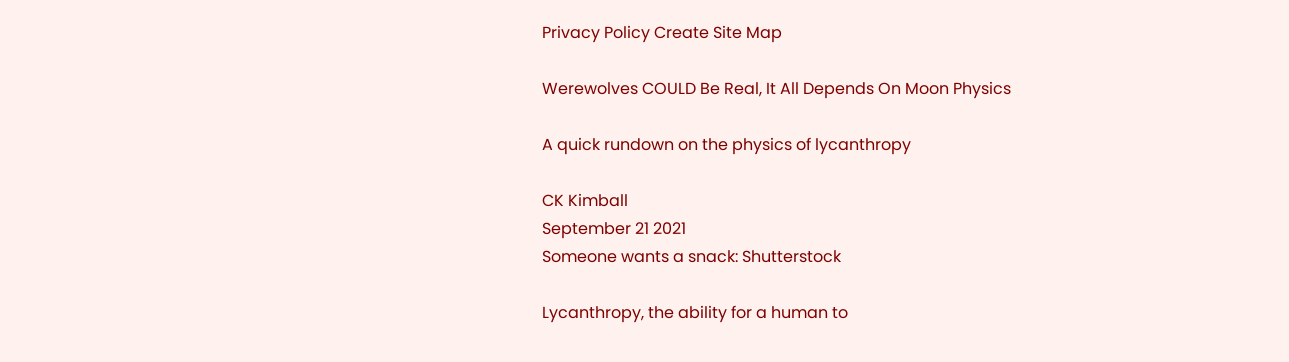Privacy Policy Create Site Map

Werewolves COULD Be Real, It All Depends On Moon Physics

A quick rundown on the physics of lycanthropy

CK Kimball
September 21 2021
Someone wants a snack: Shutterstock

Lycanthropy, the ability for a human to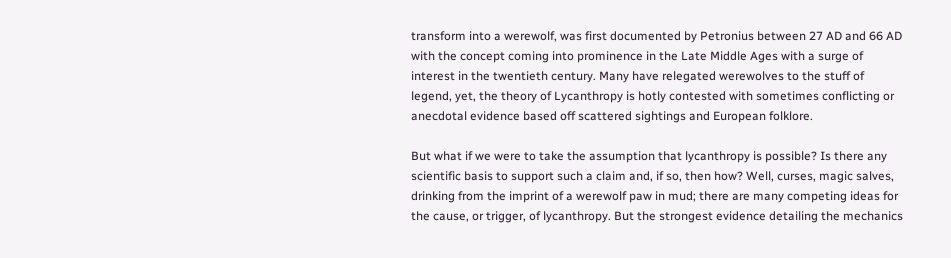transform into a werewolf, was first documented by Petronius between 27 AD and 66 AD with the concept coming into prominence in the Late Middle Ages with a surge of interest in the twentieth century. Many have relegated werewolves to the stuff of legend, yet, the theory of Lycanthropy is hotly contested with sometimes conflicting or anecdotal evidence based off scattered sightings and European folklore.

But what if we were to take the assumption that lycanthropy is possible? Is there any scientific basis to support such a claim and, if so, then how? Well, curses, magic salves, drinking from the imprint of a werewolf paw in mud; there are many competing ideas for the cause, or trigger, of lycanthropy. But the strongest evidence detailing the mechanics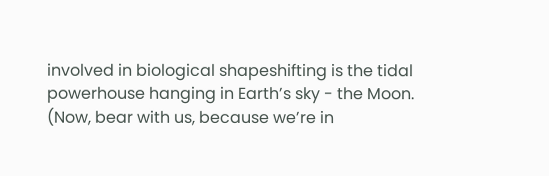involved in biological shapeshifting is the tidal powerhouse hanging in Earth’s sky - the Moon. (Now, bear with us, because we’re in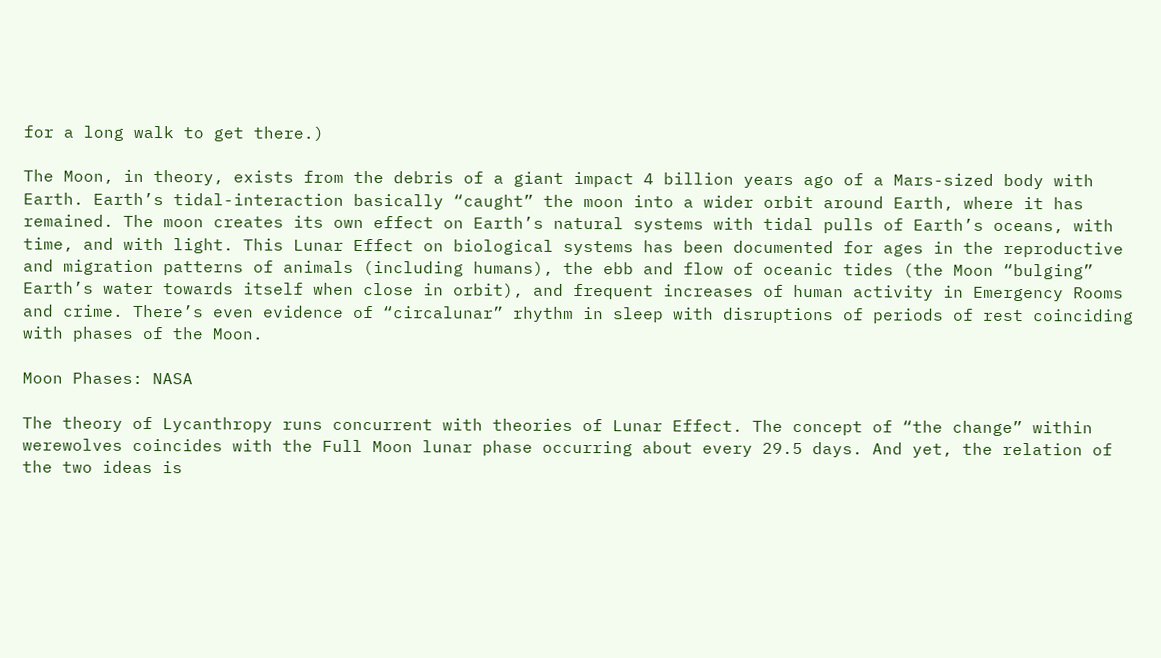for a long walk to get there.)

The Moon, in theory, exists from the debris of a giant impact 4 billion years ago of a Mars-sized body with Earth. Earth’s tidal-interaction basically “caught” the moon into a wider orbit around Earth, where it has remained. The moon creates its own effect on Earth’s natural systems with tidal pulls of Earth’s oceans, with time, and with light. This Lunar Effect on biological systems has been documented for ages in the reproductive and migration patterns of animals (including humans), the ebb and flow of oceanic tides (the Moon “bulging” Earth’s water towards itself when close in orbit), and frequent increases of human activity in Emergency Rooms and crime. There’s even evidence of “circalunar” rhythm in sleep with disruptions of periods of rest coinciding with phases of the Moon.

Moon Phases: NASA

The theory of Lycanthropy runs concurrent with theories of Lunar Effect. The concept of “the change” within werewolves coincides with the Full Moon lunar phase occurring about every 29.5 days. And yet, the relation of the two ideas is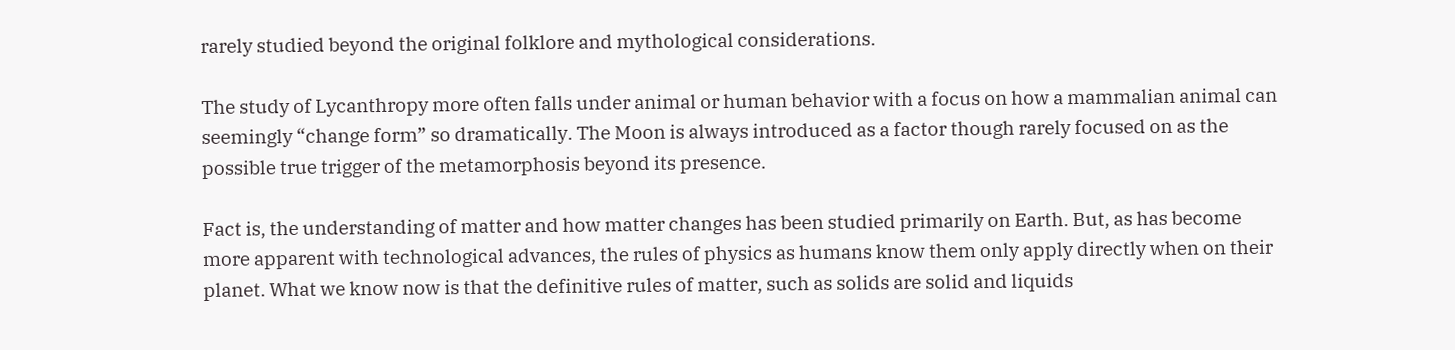rarely studied beyond the original folklore and mythological considerations.

The study of Lycanthropy more often falls under animal or human behavior with a focus on how a mammalian animal can seemingly “change form” so dramatically. The Moon is always introduced as a factor though rarely focused on as the possible true trigger of the metamorphosis beyond its presence.

Fact is, the understanding of matter and how matter changes has been studied primarily on Earth. But, as has become more apparent with technological advances, the rules of physics as humans know them only apply directly when on their planet. What we know now is that the definitive rules of matter, such as solids are solid and liquids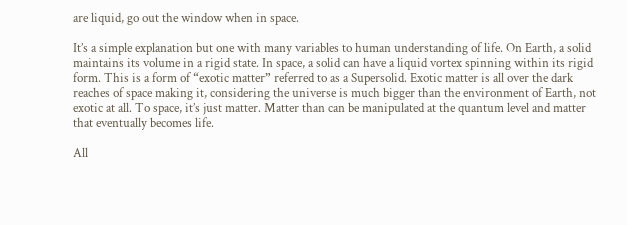are liquid, go out the window when in space.

It’s a simple explanation but one with many variables to human understanding of life. On Earth, a solid maintains its volume in a rigid state. In space, a solid can have a liquid vortex spinning within its rigid form. This is a form of “exotic matter” referred to as a Supersolid. Exotic matter is all over the dark reaches of space making it, considering the universe is much bigger than the environment of Earth, not exotic at all. To space, it’s just matter. Matter than can be manipulated at the quantum level and matter that eventually becomes life.

All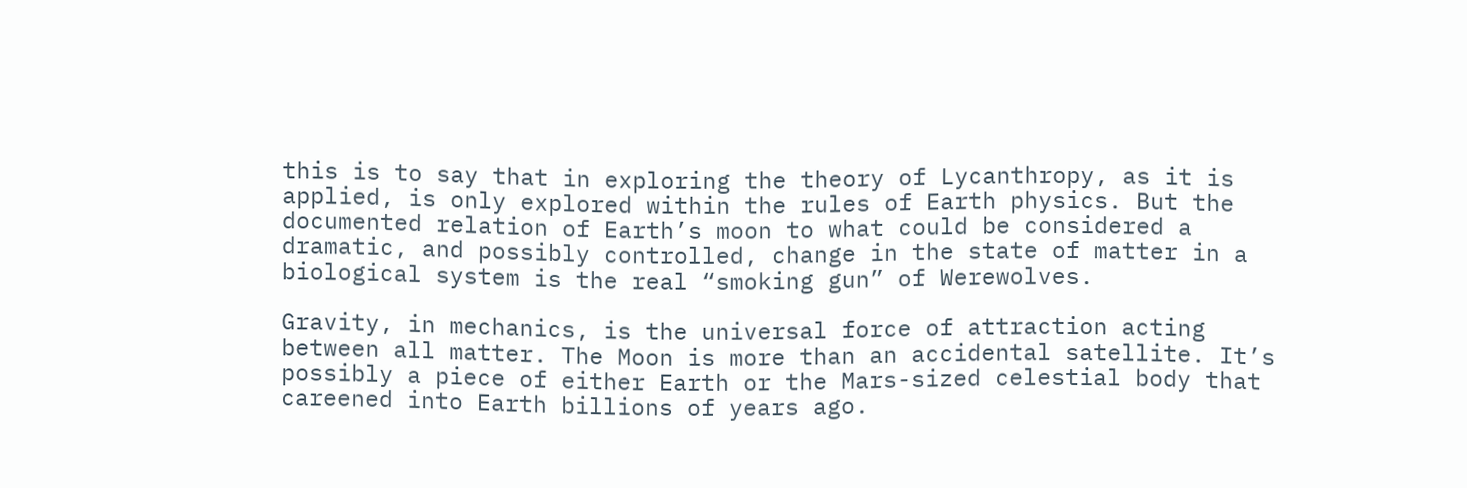this is to say that in exploring the theory of Lycanthropy, as it is applied, is only explored within the rules of Earth physics. But the documented relation of Earth’s moon to what could be considered a dramatic, and possibly controlled, change in the state of matter in a biological system is the real “smoking gun” of Werewolves.

Gravity, in mechanics, is the universal force of attraction acting between all matter. The Moon is more than an accidental satellite. It’s possibly a piece of either Earth or the Mars-sized celestial body that careened into Earth billions of years ago.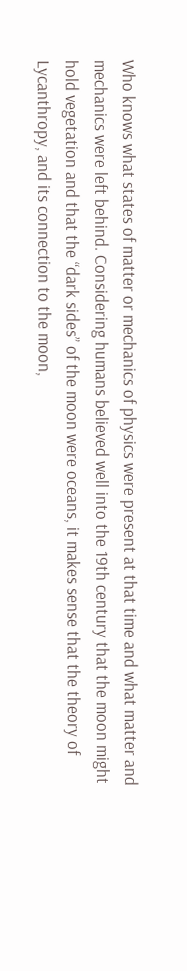Who knows what states of matter or mechanics of physics were present at that time and what matter and mechanics were left behind. Considering humans believed well into the 19th century that the moon might hold vegetation and that the “dark sides” of the moon were oceans, it makes sense that the theory of Lycanthropy, and its connection to the moon,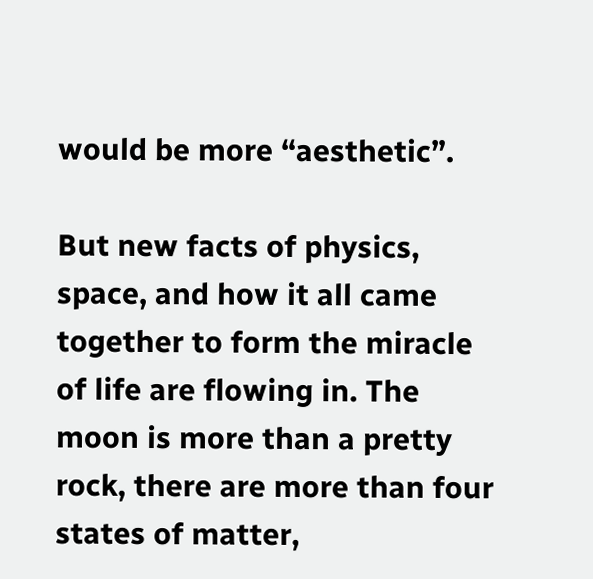would be more “aesthetic”.

But new facts of physics, space, and how it all came together to form the miracle of life are flowing in. The moon is more than a pretty rock, there are more than four states of matter,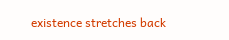existence stretches back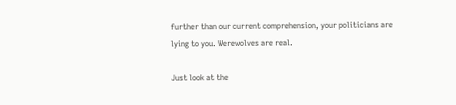further than our current comprehension, your politicians are lying to you. Werewolves are real.

Just look at the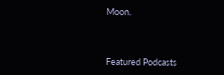Moon.



Featured Podcasts